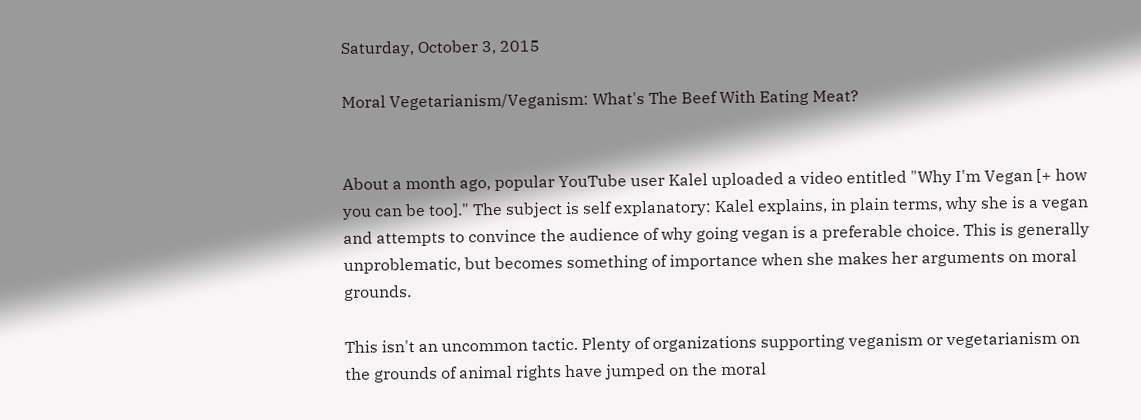Saturday, October 3, 2015

Moral Vegetarianism/Veganism: What's The Beef With Eating Meat?


About a month ago, popular YouTube user Kalel uploaded a video entitled "Why I'm Vegan [+ how you can be too]." The subject is self explanatory: Kalel explains, in plain terms, why she is a vegan and attempts to convince the audience of why going vegan is a preferable choice. This is generally unproblematic, but becomes something of importance when she makes her arguments on moral grounds.

This isn't an uncommon tactic. Plenty of organizations supporting veganism or vegetarianism on the grounds of animal rights have jumped on the moral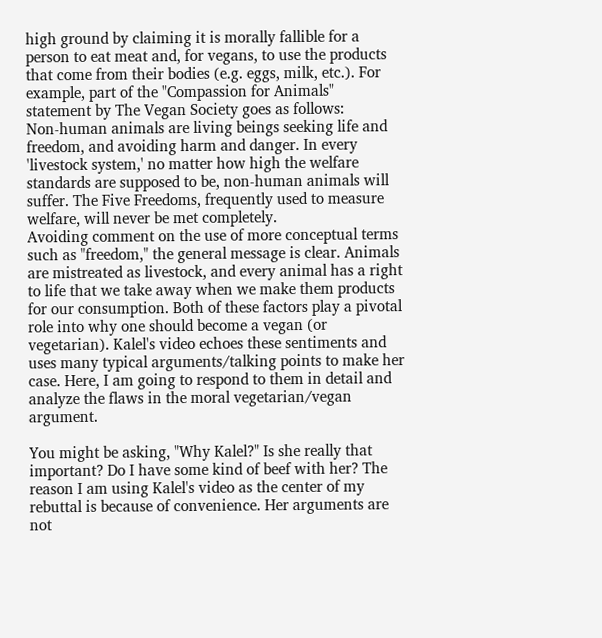high ground by claiming it is morally fallible for a person to eat meat and, for vegans, to use the products that come from their bodies (e.g. eggs, milk, etc.). For example, part of the "Compassion for Animals" statement by The Vegan Society goes as follows:
Non-human animals are living beings seeking life and freedom, and avoiding harm and danger. In every 'livestock system,' no matter how high the welfare standards are supposed to be, non-human animals will suffer. The Five Freedoms, frequently used to measure welfare, will never be met completely.
Avoiding comment on the use of more conceptual terms such as "freedom," the general message is clear. Animals are mistreated as livestock, and every animal has a right to life that we take away when we make them products for our consumption. Both of these factors play a pivotal role into why one should become a vegan (or vegetarian). Kalel's video echoes these sentiments and uses many typical arguments/talking points to make her case. Here, I am going to respond to them in detail and analyze the flaws in the moral vegetarian/vegan argument.

You might be asking, "Why Kalel?" Is she really that important? Do I have some kind of beef with her? The reason I am using Kalel's video as the center of my rebuttal is because of convenience. Her arguments are not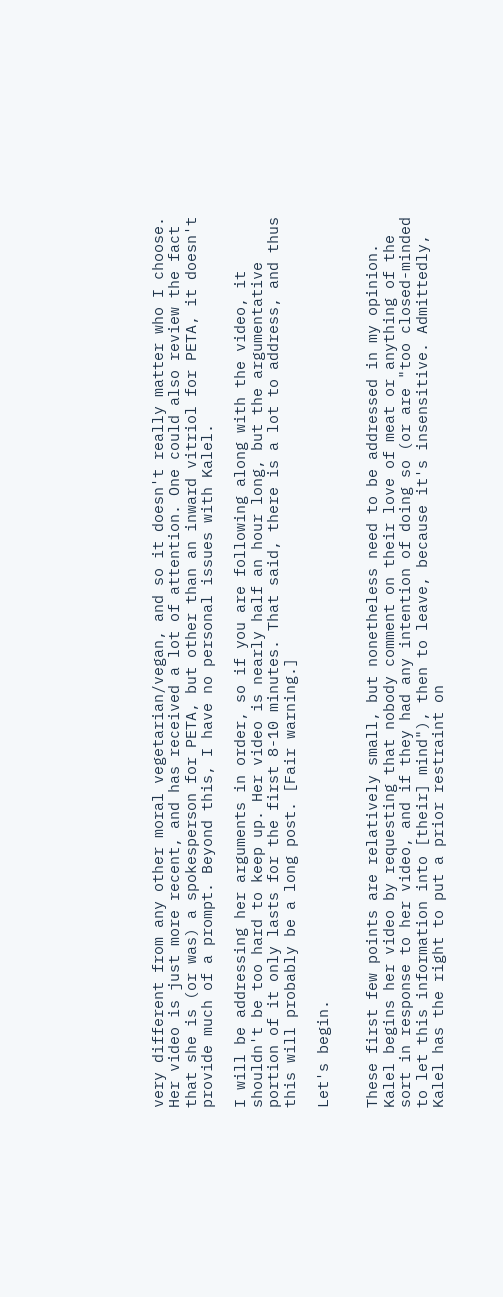very different from any other moral vegetarian/vegan, and so it doesn't really matter who I choose. Her video is just more recent, and has received a lot of attention. One could also review the fact that she is (or was) a spokesperson for PETA, but other than an inward vitriol for PETA, it doesn't provide much of a prompt. Beyond this, I have no personal issues with Kalel.

I will be addressing her arguments in order, so if you are following along with the video, it shouldn't be too hard to keep up. Her video is nearly half an hour long, but the argumentative portion of it only lasts for the first 8-10 minutes. That said, there is a lot to address, and thus this will probably be a long post. [Fair warning.]

Let's begin.


These first few points are relatively small, but nonetheless need to be addressed in my opinion. Kalel begins her video by requesting that nobody comment on their love of meat or anything of the sort in response to her video, and if they had any intention of doing so (or are "too closed-minded to let this information into [their] mind"), then to leave, because it's insensitive. Admittedly, Kalel has the right to put a prior restraint on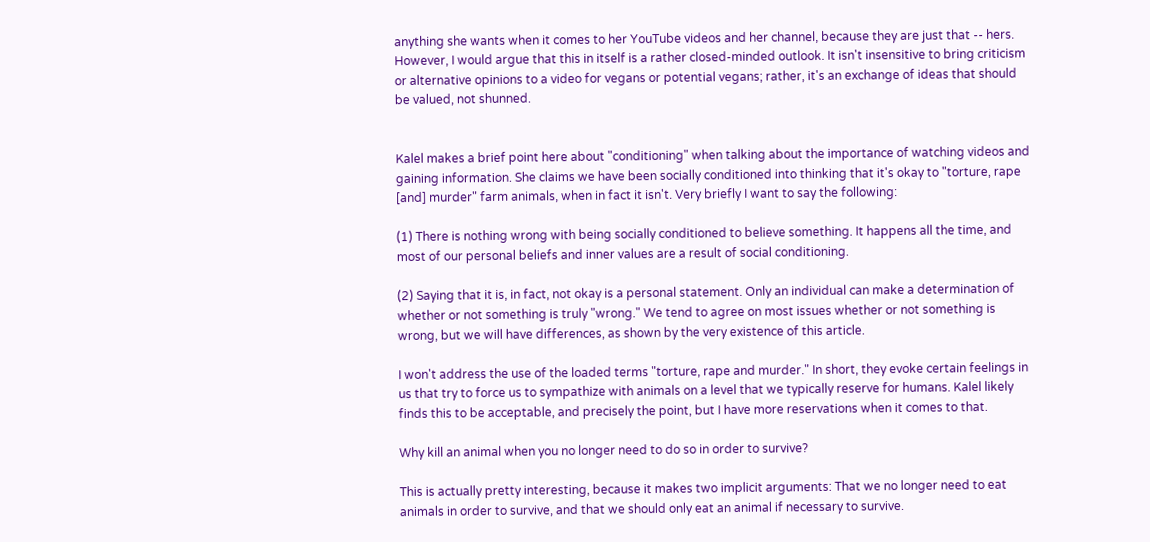anything she wants when it comes to her YouTube videos and her channel, because they are just that -- hers. However, I would argue that this in itself is a rather closed-minded outlook. It isn't insensitive to bring criticism or alternative opinions to a video for vegans or potential vegans; rather, it's an exchange of ideas that should be valued, not shunned.


Kalel makes a brief point here about "conditioning" when talking about the importance of watching videos and gaining information. She claims we have been socially conditioned into thinking that it's okay to "torture, rape [and] murder" farm animals, when in fact it isn't. Very briefly I want to say the following:

(1) There is nothing wrong with being socially conditioned to believe something. It happens all the time, and most of our personal beliefs and inner values are a result of social conditioning.

(2) Saying that it is, in fact, not okay is a personal statement. Only an individual can make a determination of whether or not something is truly "wrong." We tend to agree on most issues whether or not something is wrong, but we will have differences, as shown by the very existence of this article.

I won't address the use of the loaded terms "torture, rape and murder." In short, they evoke certain feelings in us that try to force us to sympathize with animals on a level that we typically reserve for humans. Kalel likely finds this to be acceptable, and precisely the point, but I have more reservations when it comes to that.

Why kill an animal when you no longer need to do so in order to survive?

This is actually pretty interesting, because it makes two implicit arguments: That we no longer need to eat animals in order to survive, and that we should only eat an animal if necessary to survive.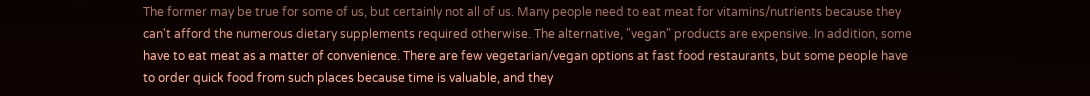The former may be true for some of us, but certainly not all of us. Many people need to eat meat for vitamins/nutrients because they can't afford the numerous dietary supplements required otherwise. The alternative, "vegan" products are expensive. In addition, some have to eat meat as a matter of convenience. There are few vegetarian/vegan options at fast food restaurants, but some people have to order quick food from such places because time is valuable, and they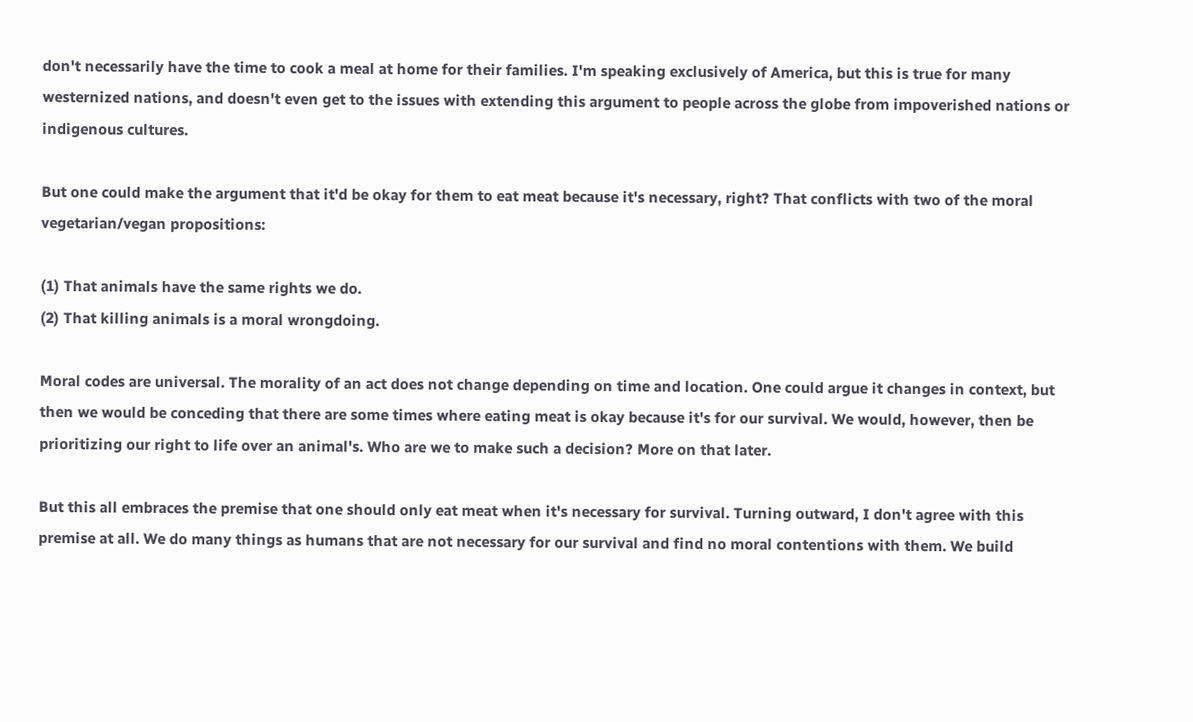don't necessarily have the time to cook a meal at home for their families. I'm speaking exclusively of America, but this is true for many westernized nations, and doesn't even get to the issues with extending this argument to people across the globe from impoverished nations or indigenous cultures.

But one could make the argument that it'd be okay for them to eat meat because it's necessary, right? That conflicts with two of the moral vegetarian/vegan propositions:

(1) That animals have the same rights we do.
(2) That killing animals is a moral wrongdoing.

Moral codes are universal. The morality of an act does not change depending on time and location. One could argue it changes in context, but then we would be conceding that there are some times where eating meat is okay because it's for our survival. We would, however, then be prioritizing our right to life over an animal's. Who are we to make such a decision? More on that later.

But this all embraces the premise that one should only eat meat when it's necessary for survival. Turning outward, I don't agree with this premise at all. We do many things as humans that are not necessary for our survival and find no moral contentions with them. We build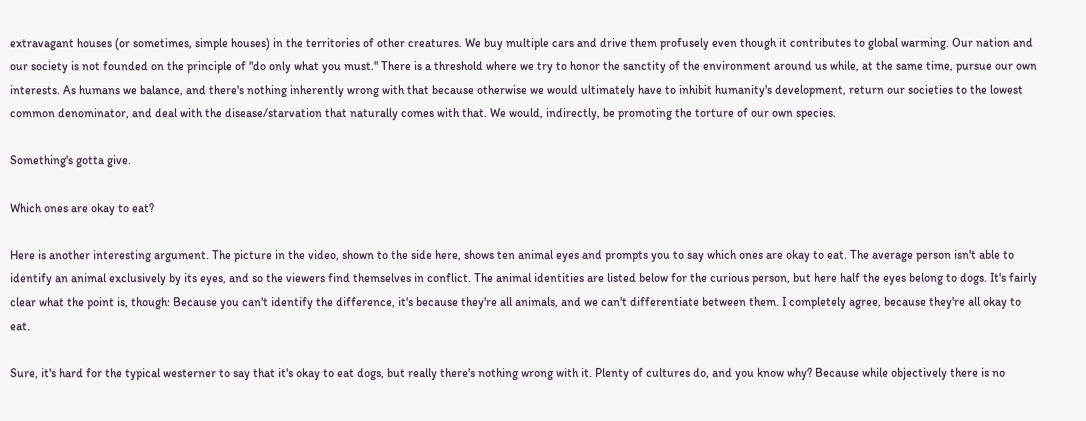extravagant houses (or sometimes, simple houses) in the territories of other creatures. We buy multiple cars and drive them profusely even though it contributes to global warming. Our nation and our society is not founded on the principle of "do only what you must." There is a threshold where we try to honor the sanctity of the environment around us while, at the same time, pursue our own interests. As humans we balance, and there's nothing inherently wrong with that because otherwise we would ultimately have to inhibit humanity's development, return our societies to the lowest common denominator, and deal with the disease/starvation that naturally comes with that. We would, indirectly, be promoting the torture of our own species.

Something's gotta give.

Which ones are okay to eat?

Here is another interesting argument. The picture in the video, shown to the side here, shows ten animal eyes and prompts you to say which ones are okay to eat. The average person isn't able to identify an animal exclusively by its eyes, and so the viewers find themselves in conflict. The animal identities are listed below for the curious person, but here half the eyes belong to dogs. It's fairly clear what the point is, though: Because you can't identify the difference, it's because they're all animals, and we can't differentiate between them. I completely agree, because they're all okay to eat.

Sure, it's hard for the typical westerner to say that it's okay to eat dogs, but really there's nothing wrong with it. Plenty of cultures do, and you know why? Because while objectively there is no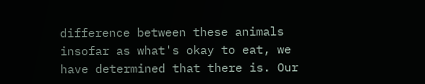difference between these animals insofar as what's okay to eat, we have determined that there is. Our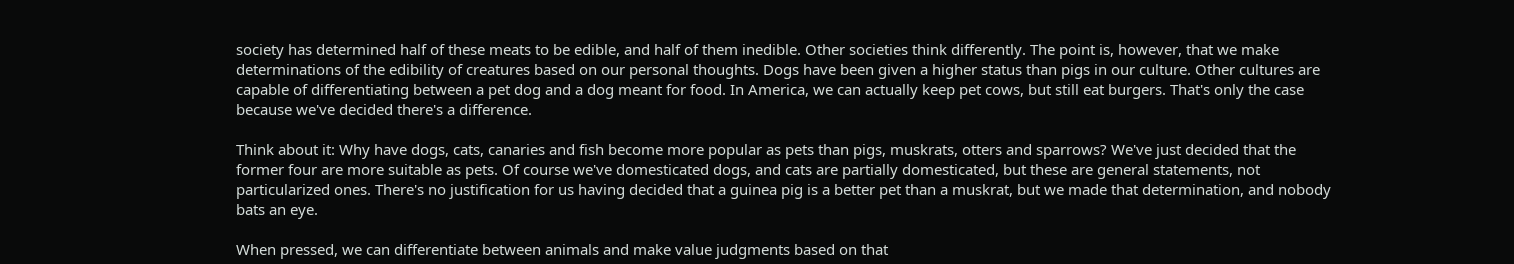society has determined half of these meats to be edible, and half of them inedible. Other societies think differently. The point is, however, that we make determinations of the edibility of creatures based on our personal thoughts. Dogs have been given a higher status than pigs in our culture. Other cultures are capable of differentiating between a pet dog and a dog meant for food. In America, we can actually keep pet cows, but still eat burgers. That's only the case because we've decided there's a difference.

Think about it: Why have dogs, cats, canaries and fish become more popular as pets than pigs, muskrats, otters and sparrows? We've just decided that the former four are more suitable as pets. Of course we've domesticated dogs, and cats are partially domesticated, but these are general statements, not particularized ones. There's no justification for us having decided that a guinea pig is a better pet than a muskrat, but we made that determination, and nobody bats an eye.

When pressed, we can differentiate between animals and make value judgments based on that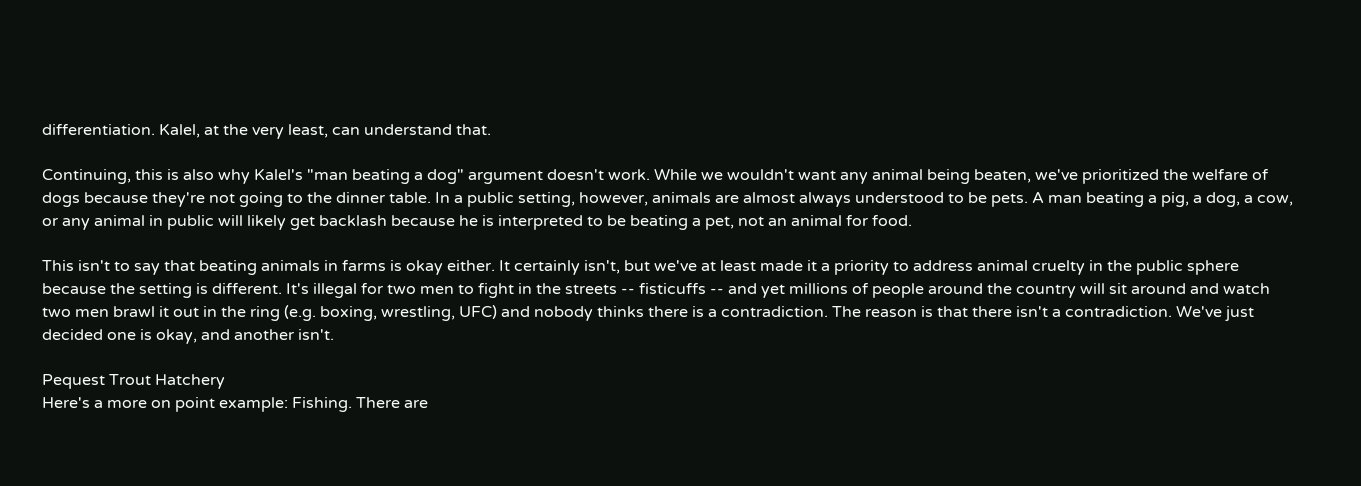differentiation. Kalel, at the very least, can understand that.

Continuing, this is also why Kalel's "man beating a dog" argument doesn't work. While we wouldn't want any animal being beaten, we've prioritized the welfare of dogs because they're not going to the dinner table. In a public setting, however, animals are almost always understood to be pets. A man beating a pig, a dog, a cow, or any animal in public will likely get backlash because he is interpreted to be beating a pet, not an animal for food.

This isn't to say that beating animals in farms is okay either. It certainly isn't, but we've at least made it a priority to address animal cruelty in the public sphere because the setting is different. It's illegal for two men to fight in the streets -- fisticuffs -- and yet millions of people around the country will sit around and watch two men brawl it out in the ring (e.g. boxing, wrestling, UFC) and nobody thinks there is a contradiction. The reason is that there isn't a contradiction. We've just decided one is okay, and another isn't.

Pequest Trout Hatchery
Here's a more on point example: Fishing. There are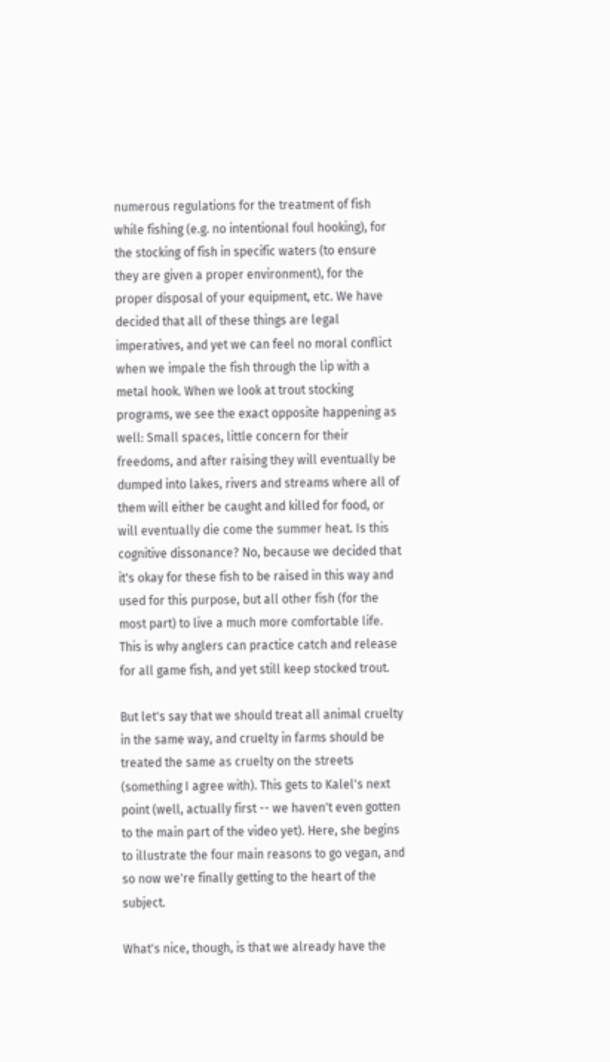numerous regulations for the treatment of fish while fishing (e.g. no intentional foul hooking), for the stocking of fish in specific waters (to ensure they are given a proper environment), for the proper disposal of your equipment, etc. We have decided that all of these things are legal imperatives, and yet we can feel no moral conflict when we impale the fish through the lip with a metal hook. When we look at trout stocking programs, we see the exact opposite happening as well: Small spaces, little concern for their freedoms, and after raising they will eventually be dumped into lakes, rivers and streams where all of them will either be caught and killed for food, or will eventually die come the summer heat. Is this cognitive dissonance? No, because we decided that it's okay for these fish to be raised in this way and used for this purpose, but all other fish (for the most part) to live a much more comfortable life. This is why anglers can practice catch and release for all game fish, and yet still keep stocked trout.

But let's say that we should treat all animal cruelty in the same way, and cruelty in farms should be treated the same as cruelty on the streets (something I agree with). This gets to Kalel's next point (well, actually first -- we haven't even gotten to the main part of the video yet). Here, she begins to illustrate the four main reasons to go vegan, and so now we're finally getting to the heart of the subject.

What's nice, though, is that we already have the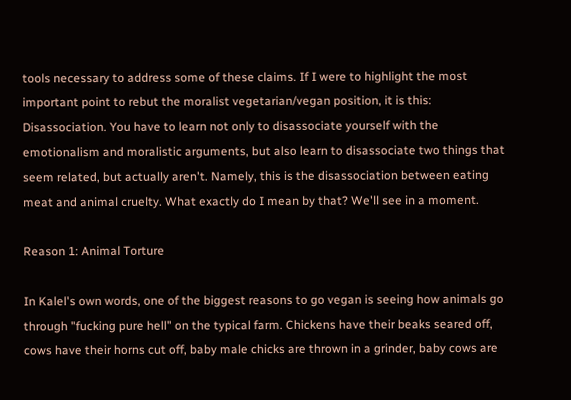tools necessary to address some of these claims. If I were to highlight the most important point to rebut the moralist vegetarian/vegan position, it is this: Disassociation. You have to learn not only to disassociate yourself with the emotionalism and moralistic arguments, but also learn to disassociate two things that seem related, but actually aren't. Namely, this is the disassociation between eating meat and animal cruelty. What exactly do I mean by that? We'll see in a moment.

Reason 1: Animal Torture

In Kalel's own words, one of the biggest reasons to go vegan is seeing how animals go through "fucking pure hell" on the typical farm. Chickens have their beaks seared off, cows have their horns cut off, baby male chicks are thrown in a grinder, baby cows are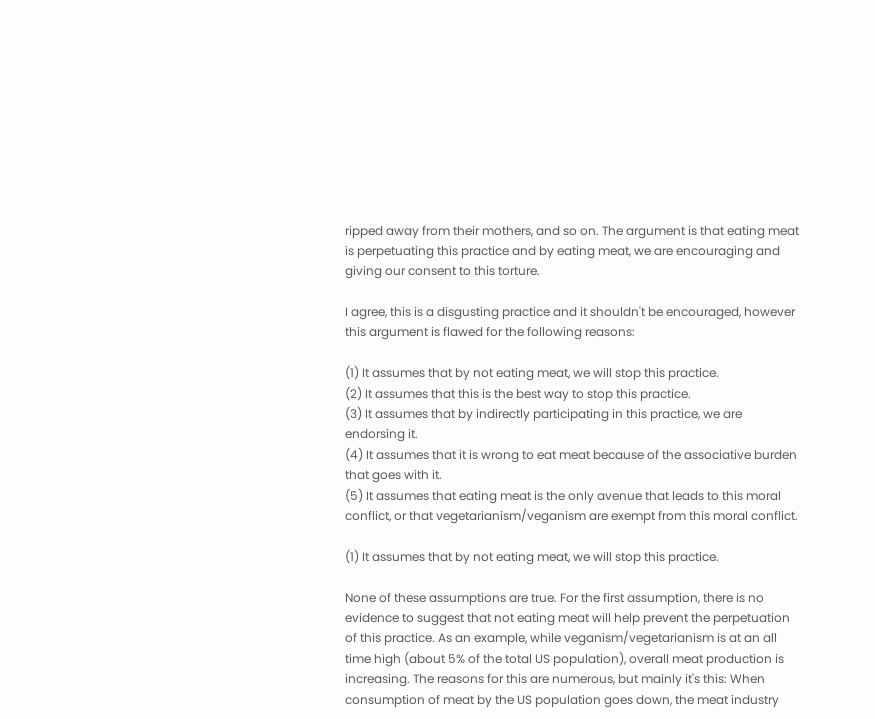ripped away from their mothers, and so on. The argument is that eating meat is perpetuating this practice and by eating meat, we are encouraging and giving our consent to this torture.

I agree, this is a disgusting practice and it shouldn't be encouraged, however this argument is flawed for the following reasons:

(1) It assumes that by not eating meat, we will stop this practice.
(2) It assumes that this is the best way to stop this practice.
(3) It assumes that by indirectly participating in this practice, we are endorsing it.
(4) It assumes that it is wrong to eat meat because of the associative burden that goes with it.
(5) It assumes that eating meat is the only avenue that leads to this moral conflict, or that vegetarianism/veganism are exempt from this moral conflict.

(1) It assumes that by not eating meat, we will stop this practice.

None of these assumptions are true. For the first assumption, there is no evidence to suggest that not eating meat will help prevent the perpetuation of this practice. As an example, while veganism/vegetarianism is at an all time high (about 5% of the total US population), overall meat production is increasing. The reasons for this are numerous, but mainly it's this: When consumption of meat by the US population goes down, the meat industry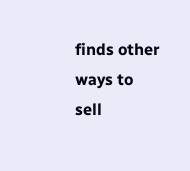finds other ways to sell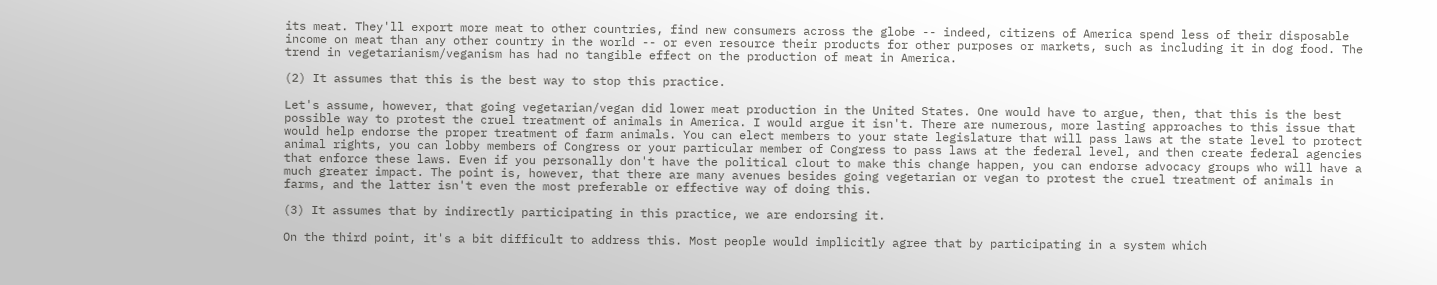its meat. They'll export more meat to other countries, find new consumers across the globe -- indeed, citizens of America spend less of their disposable income on meat than any other country in the world -- or even resource their products for other purposes or markets, such as including it in dog food. The trend in vegetarianism/veganism has had no tangible effect on the production of meat in America.

(2) It assumes that this is the best way to stop this practice.

Let's assume, however, that going vegetarian/vegan did lower meat production in the United States. One would have to argue, then, that this is the best possible way to protest the cruel treatment of animals in America. I would argue it isn't. There are numerous, more lasting approaches to this issue that would help endorse the proper treatment of farm animals. You can elect members to your state legislature that will pass laws at the state level to protect animal rights, you can lobby members of Congress or your particular member of Congress to pass laws at the federal level, and then create federal agencies that enforce these laws. Even if you personally don't have the political clout to make this change happen, you can endorse advocacy groups who will have a much greater impact. The point is, however, that there are many avenues besides going vegetarian or vegan to protest the cruel treatment of animals in farms, and the latter isn't even the most preferable or effective way of doing this.

(3) It assumes that by indirectly participating in this practice, we are endorsing it.

On the third point, it's a bit difficult to address this. Most people would implicitly agree that by participating in a system which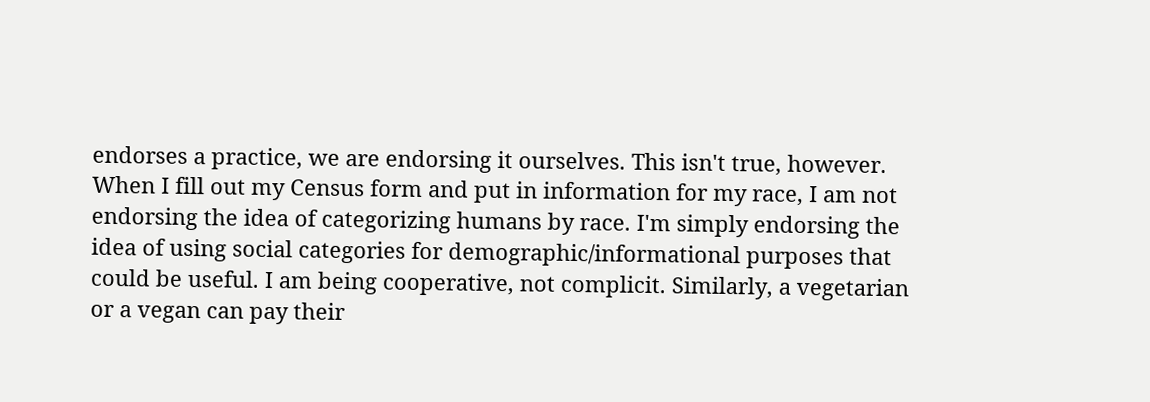endorses a practice, we are endorsing it ourselves. This isn't true, however. When I fill out my Census form and put in information for my race, I am not endorsing the idea of categorizing humans by race. I'm simply endorsing the idea of using social categories for demographic/informational purposes that could be useful. I am being cooperative, not complicit. Similarly, a vegetarian or a vegan can pay their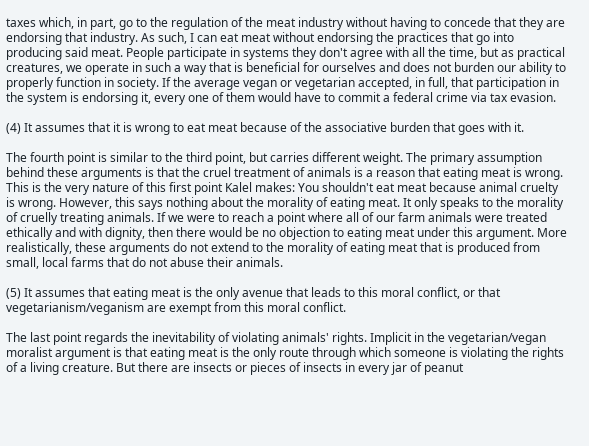taxes which, in part, go to the regulation of the meat industry without having to concede that they are endorsing that industry. As such, I can eat meat without endorsing the practices that go into producing said meat. People participate in systems they don't agree with all the time, but as practical creatures, we operate in such a way that is beneficial for ourselves and does not burden our ability to properly function in society. If the average vegan or vegetarian accepted, in full, that participation in the system is endorsing it, every one of them would have to commit a federal crime via tax evasion.

(4) It assumes that it is wrong to eat meat because of the associative burden that goes with it.

The fourth point is similar to the third point, but carries different weight. The primary assumption behind these arguments is that the cruel treatment of animals is a reason that eating meat is wrong. This is the very nature of this first point Kalel makes: You shouldn't eat meat because animal cruelty is wrong. However, this says nothing about the morality of eating meat. It only speaks to the morality of cruelly treating animals. If we were to reach a point where all of our farm animals were treated ethically and with dignity, then there would be no objection to eating meat under this argument. More realistically, these arguments do not extend to the morality of eating meat that is produced from small, local farms that do not abuse their animals.

(5) It assumes that eating meat is the only avenue that leads to this moral conflict, or that vegetarianism/veganism are exempt from this moral conflict.

The last point regards the inevitability of violating animals' rights. Implicit in the vegetarian/vegan moralist argument is that eating meat is the only route through which someone is violating the rights of a living creature. But there are insects or pieces of insects in every jar of peanut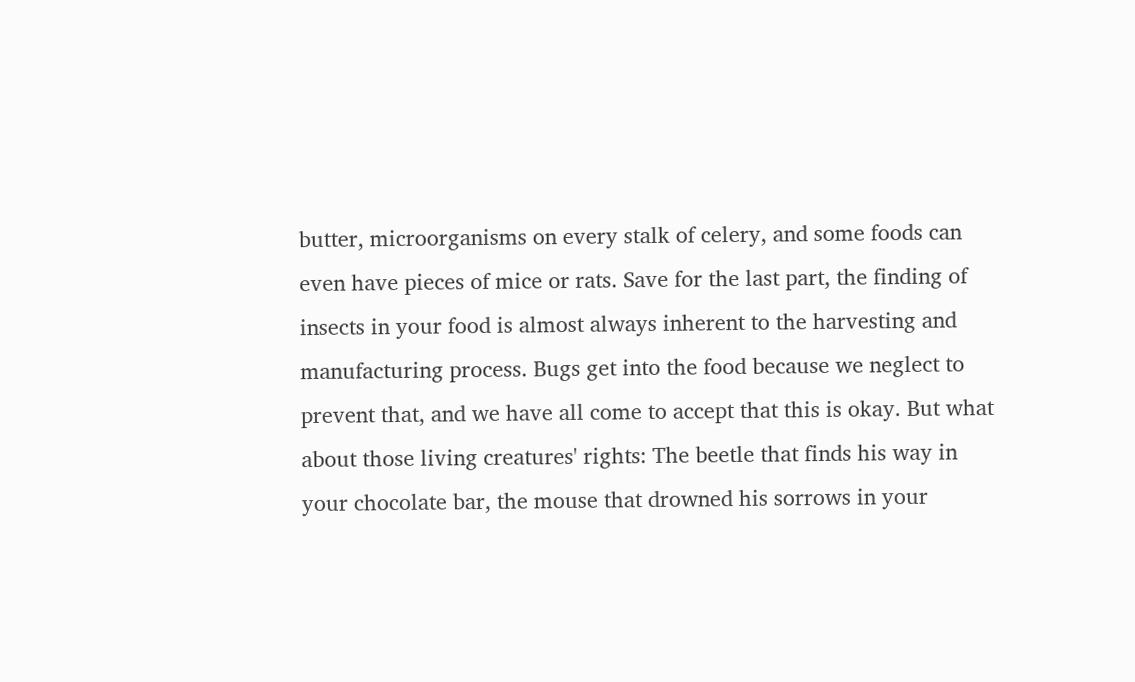butter, microorganisms on every stalk of celery, and some foods can even have pieces of mice or rats. Save for the last part, the finding of insects in your food is almost always inherent to the harvesting and manufacturing process. Bugs get into the food because we neglect to prevent that, and we have all come to accept that this is okay. But what about those living creatures' rights: The beetle that finds his way in your chocolate bar, the mouse that drowned his sorrows in your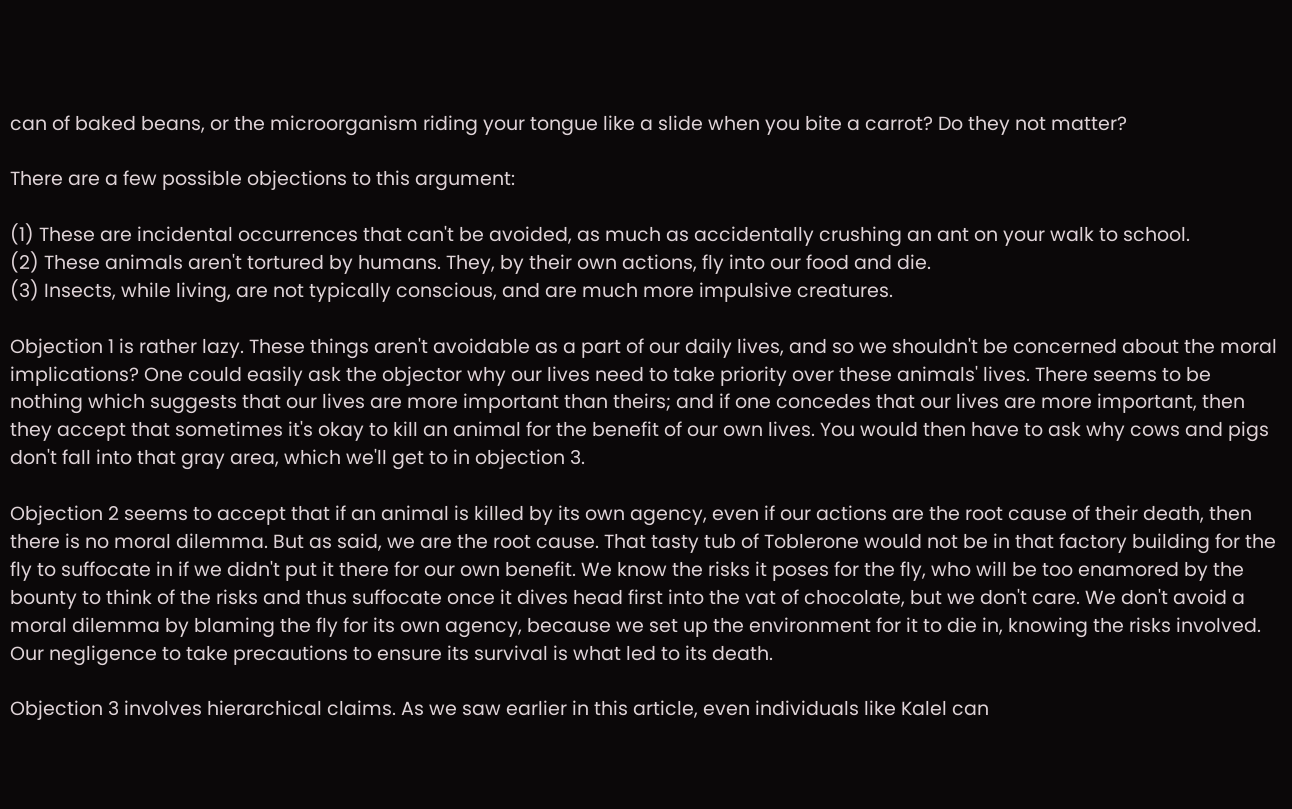can of baked beans, or the microorganism riding your tongue like a slide when you bite a carrot? Do they not matter?

There are a few possible objections to this argument:

(1) These are incidental occurrences that can't be avoided, as much as accidentally crushing an ant on your walk to school.
(2) These animals aren't tortured by humans. They, by their own actions, fly into our food and die.
(3) Insects, while living, are not typically conscious, and are much more impulsive creatures.

Objection 1 is rather lazy. These things aren't avoidable as a part of our daily lives, and so we shouldn't be concerned about the moral implications? One could easily ask the objector why our lives need to take priority over these animals' lives. There seems to be nothing which suggests that our lives are more important than theirs; and if one concedes that our lives are more important, then they accept that sometimes it's okay to kill an animal for the benefit of our own lives. You would then have to ask why cows and pigs don't fall into that gray area, which we'll get to in objection 3.

Objection 2 seems to accept that if an animal is killed by its own agency, even if our actions are the root cause of their death, then there is no moral dilemma. But as said, we are the root cause. That tasty tub of Toblerone would not be in that factory building for the fly to suffocate in if we didn't put it there for our own benefit. We know the risks it poses for the fly, who will be too enamored by the bounty to think of the risks and thus suffocate once it dives head first into the vat of chocolate, but we don't care. We don't avoid a moral dilemma by blaming the fly for its own agency, because we set up the environment for it to die in, knowing the risks involved. Our negligence to take precautions to ensure its survival is what led to its death.

Objection 3 involves hierarchical claims. As we saw earlier in this article, even individuals like Kalel can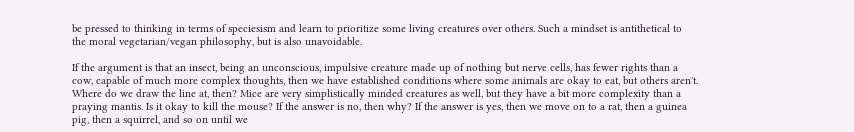be pressed to thinking in terms of speciesism and learn to prioritize some living creatures over others. Such a mindset is antithetical to the moral vegetarian/vegan philosophy, but is also unavoidable.

If the argument is that an insect, being an unconscious, impulsive creature made up of nothing but nerve cells, has fewer rights than a cow, capable of much more complex thoughts, then we have established conditions where some animals are okay to eat, but others aren't. Where do we draw the line at, then? Mice are very simplistically minded creatures as well, but they have a bit more complexity than a praying mantis. Is it okay to kill the mouse? If the answer is no, then why? If the answer is yes, then we move on to a rat, then a guinea pig, then a squirrel, and so on until we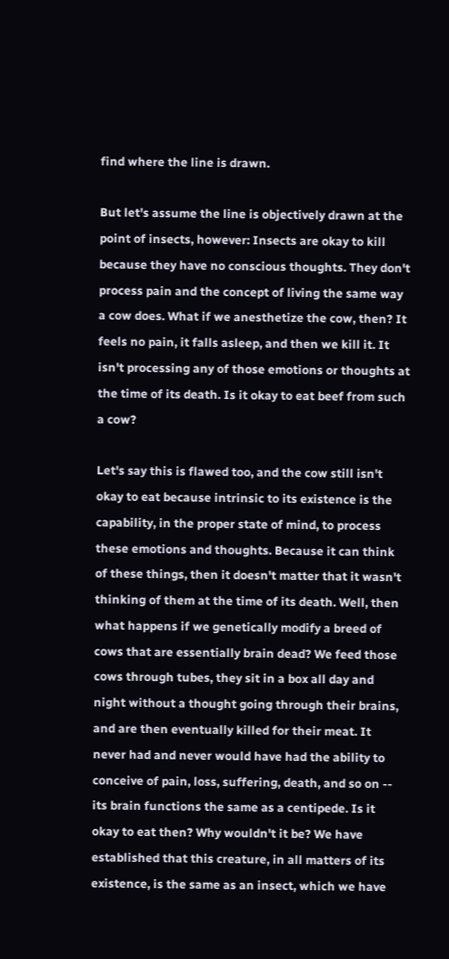find where the line is drawn.

But let's assume the line is objectively drawn at the point of insects, however: Insects are okay to kill because they have no conscious thoughts. They don't process pain and the concept of living the same way a cow does. What if we anesthetize the cow, then? It feels no pain, it falls asleep, and then we kill it. It isn't processing any of those emotions or thoughts at the time of its death. Is it okay to eat beef from such a cow?

Let's say this is flawed too, and the cow still isn't okay to eat because intrinsic to its existence is the capability, in the proper state of mind, to process these emotions and thoughts. Because it can think of these things, then it doesn't matter that it wasn't thinking of them at the time of its death. Well, then what happens if we genetically modify a breed of cows that are essentially brain dead? We feed those cows through tubes, they sit in a box all day and night without a thought going through their brains, and are then eventually killed for their meat. It never had and never would have had the ability to conceive of pain, loss, suffering, death, and so on -- its brain functions the same as a centipede. Is it okay to eat then? Why wouldn't it be? We have established that this creature, in all matters of its existence, is the same as an insect, which we have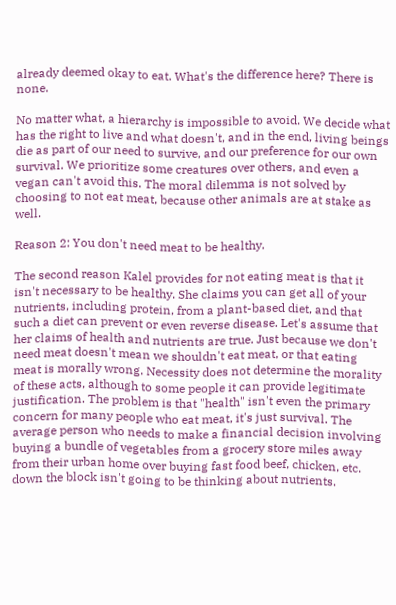already deemed okay to eat. What's the difference here? There is none.

No matter what, a hierarchy is impossible to avoid. We decide what has the right to live and what doesn't, and in the end, living beings die as part of our need to survive, and our preference for our own survival. We prioritize some creatures over others, and even a vegan can't avoid this. The moral dilemma is not solved by choosing to not eat meat, because other animals are at stake as well.

Reason 2: You don't need meat to be healthy.

The second reason Kalel provides for not eating meat is that it isn't necessary to be healthy. She claims you can get all of your nutrients, including protein, from a plant-based diet, and that such a diet can prevent or even reverse disease. Let's assume that her claims of health and nutrients are true. Just because we don't need meat doesn't mean we shouldn't eat meat, or that eating meat is morally wrong. Necessity does not determine the morality of these acts, although to some people it can provide legitimate justification. The problem is that "health" isn't even the primary concern for many people who eat meat, it's just survival. The average person who needs to make a financial decision involving buying a bundle of vegetables from a grocery store miles away from their urban home over buying fast food beef, chicken, etc. down the block isn't going to be thinking about nutrients.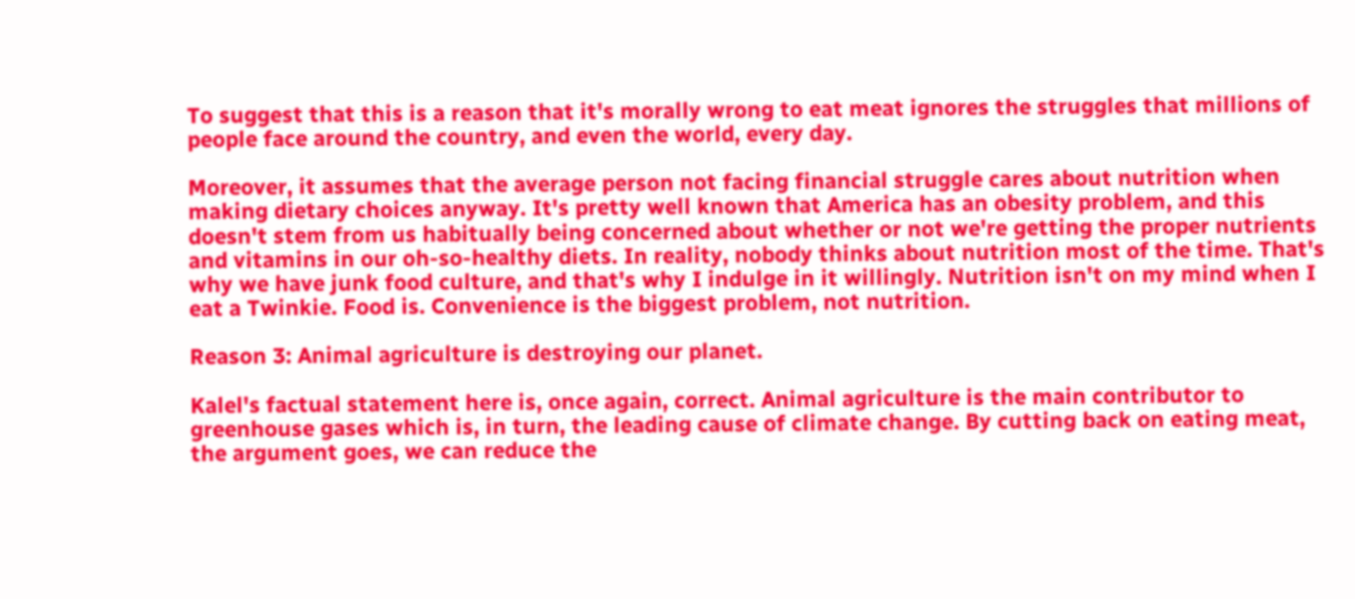To suggest that this is a reason that it's morally wrong to eat meat ignores the struggles that millions of people face around the country, and even the world, every day.

Moreover, it assumes that the average person not facing financial struggle cares about nutrition when making dietary choices anyway. It's pretty well known that America has an obesity problem, and this doesn't stem from us habitually being concerned about whether or not we're getting the proper nutrients and vitamins in our oh-so-healthy diets. In reality, nobody thinks about nutrition most of the time. That's why we have junk food culture, and that's why I indulge in it willingly. Nutrition isn't on my mind when I eat a Twinkie. Food is. Convenience is the biggest problem, not nutrition.

Reason 3: Animal agriculture is destroying our planet.

Kalel's factual statement here is, once again, correct. Animal agriculture is the main contributor to greenhouse gases which is, in turn, the leading cause of climate change. By cutting back on eating meat, the argument goes, we can reduce the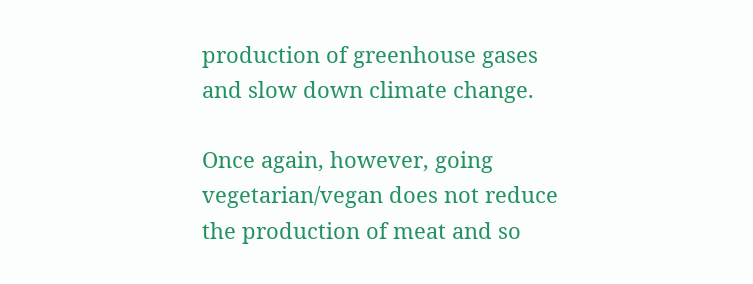production of greenhouse gases and slow down climate change.

Once again, however, going vegetarian/vegan does not reduce the production of meat and so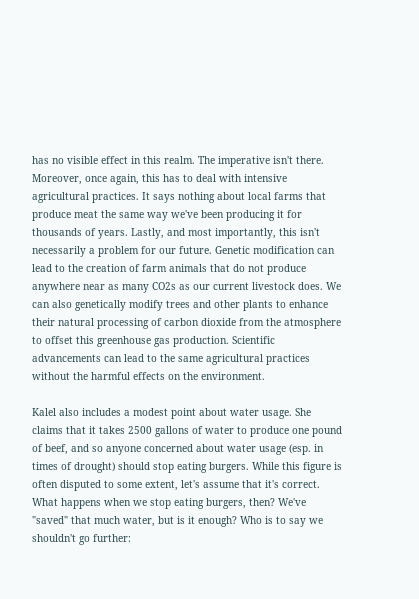has no visible effect in this realm. The imperative isn't there. Moreover, once again, this has to deal with intensive agricultural practices. It says nothing about local farms that produce meat the same way we've been producing it for thousands of years. Lastly, and most importantly, this isn't necessarily a problem for our future. Genetic modification can lead to the creation of farm animals that do not produce anywhere near as many CO2s as our current livestock does. We can also genetically modify trees and other plants to enhance their natural processing of carbon dioxide from the atmosphere to offset this greenhouse gas production. Scientific advancements can lead to the same agricultural practices without the harmful effects on the environment.

Kalel also includes a modest point about water usage. She claims that it takes 2500 gallons of water to produce one pound of beef, and so anyone concerned about water usage (esp. in times of drought) should stop eating burgers. While this figure is often disputed to some extent, let's assume that it's correct. What happens when we stop eating burgers, then? We've "saved" that much water, but is it enough? Who is to say we shouldn't go further: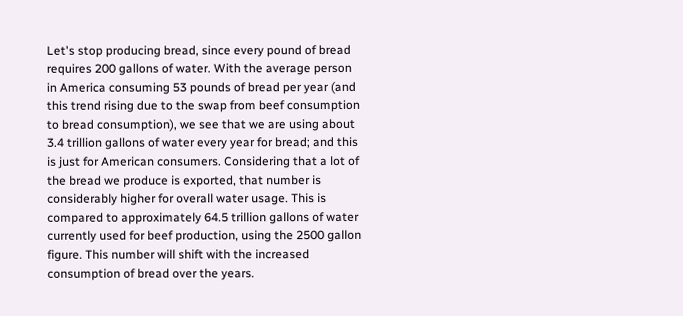Let's stop producing bread, since every pound of bread requires 200 gallons of water. With the average person in America consuming 53 pounds of bread per year (and this trend rising due to the swap from beef consumption to bread consumption), we see that we are using about 3.4 trillion gallons of water every year for bread; and this is just for American consumers. Considering that a lot of the bread we produce is exported, that number is considerably higher for overall water usage. This is compared to approximately 64.5 trillion gallons of water currently used for beef production, using the 2500 gallon figure. This number will shift with the increased consumption of bread over the years.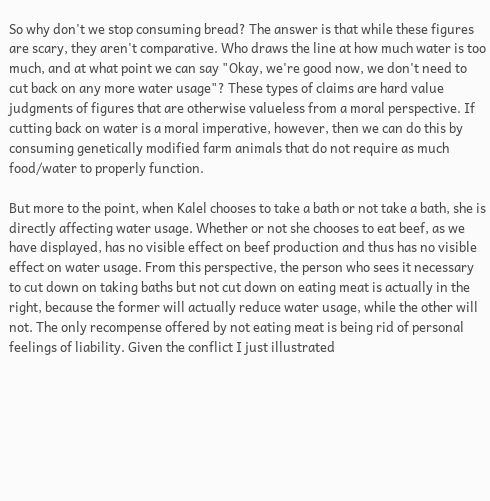So why don't we stop consuming bread? The answer is that while these figures are scary, they aren't comparative. Who draws the line at how much water is too much, and at what point we can say "Okay, we're good now, we don't need to cut back on any more water usage"? These types of claims are hard value judgments of figures that are otherwise valueless from a moral perspective. If cutting back on water is a moral imperative, however, then we can do this by consuming genetically modified farm animals that do not require as much food/water to properly function.

But more to the point, when Kalel chooses to take a bath or not take a bath, she is directly affecting water usage. Whether or not she chooses to eat beef, as we have displayed, has no visible effect on beef production and thus has no visible effect on water usage. From this perspective, the person who sees it necessary to cut down on taking baths but not cut down on eating meat is actually in the right, because the former will actually reduce water usage, while the other will not. The only recompense offered by not eating meat is being rid of personal feelings of liability. Given the conflict I just illustrated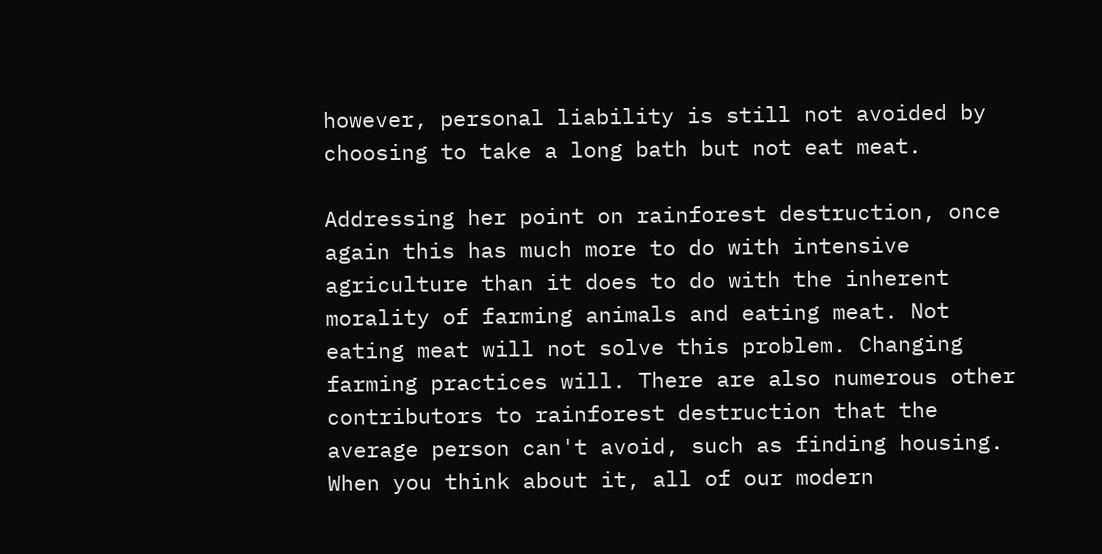however, personal liability is still not avoided by choosing to take a long bath but not eat meat.

Addressing her point on rainforest destruction, once again this has much more to do with intensive agriculture than it does to do with the inherent morality of farming animals and eating meat. Not eating meat will not solve this problem. Changing farming practices will. There are also numerous other contributors to rainforest destruction that the average person can't avoid, such as finding housing. When you think about it, all of our modern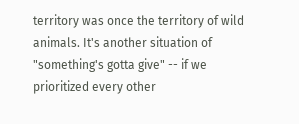territory was once the territory of wild animals. It's another situation of "something's gotta give" -- if we prioritized every other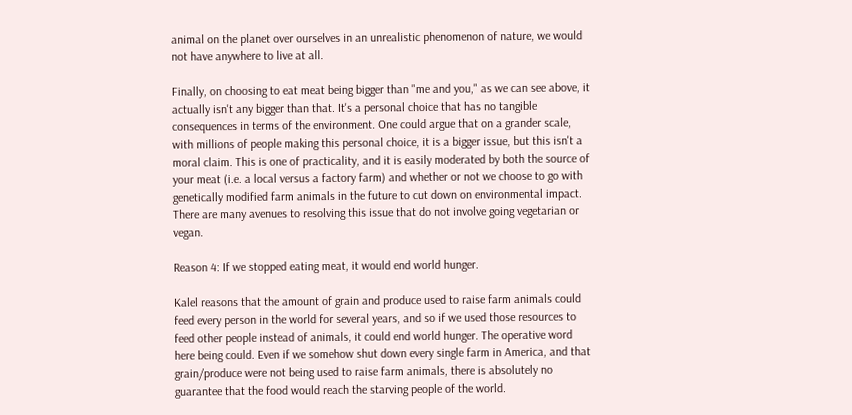animal on the planet over ourselves in an unrealistic phenomenon of nature, we would not have anywhere to live at all.

Finally, on choosing to eat meat being bigger than "me and you," as we can see above, it actually isn't any bigger than that. It's a personal choice that has no tangible consequences in terms of the environment. One could argue that on a grander scale, with millions of people making this personal choice, it is a bigger issue, but this isn't a moral claim. This is one of practicality, and it is easily moderated by both the source of your meat (i.e. a local versus a factory farm) and whether or not we choose to go with genetically modified farm animals in the future to cut down on environmental impact. There are many avenues to resolving this issue that do not involve going vegetarian or vegan.

Reason 4: If we stopped eating meat, it would end world hunger.

Kalel reasons that the amount of grain and produce used to raise farm animals could feed every person in the world for several years, and so if we used those resources to feed other people instead of animals, it could end world hunger. The operative word here being could. Even if we somehow shut down every single farm in America, and that grain/produce were not being used to raise farm animals, there is absolutely no guarantee that the food would reach the starving people of the world.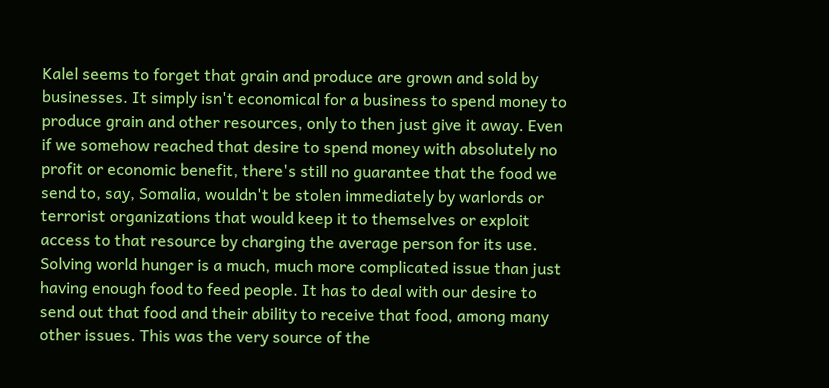Kalel seems to forget that grain and produce are grown and sold by businesses. It simply isn't economical for a business to spend money to produce grain and other resources, only to then just give it away. Even if we somehow reached that desire to spend money with absolutely no profit or economic benefit, there's still no guarantee that the food we send to, say, Somalia, wouldn't be stolen immediately by warlords or terrorist organizations that would keep it to themselves or exploit access to that resource by charging the average person for its use. Solving world hunger is a much, much more complicated issue than just having enough food to feed people. It has to deal with our desire to send out that food and their ability to receive that food, among many other issues. This was the very source of the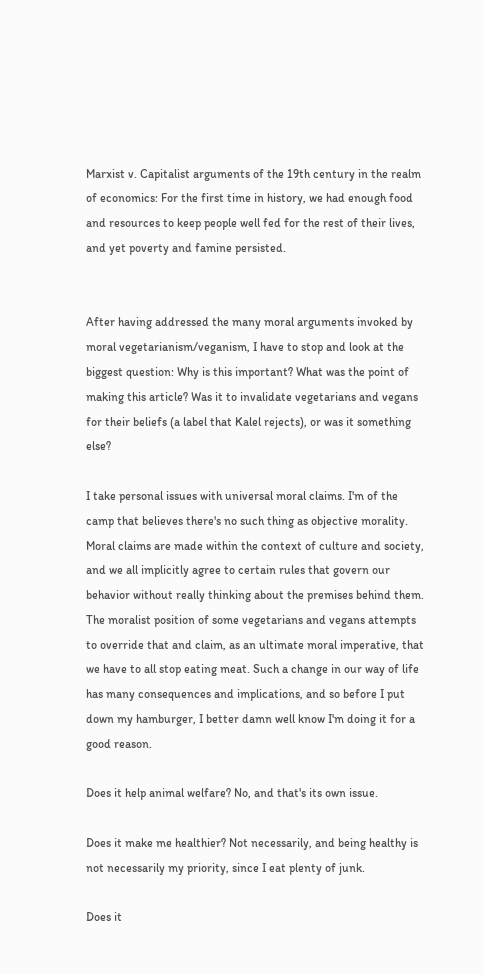Marxist v. Capitalist arguments of the 19th century in the realm of economics: For the first time in history, we had enough food and resources to keep people well fed for the rest of their lives, and yet poverty and famine persisted.


After having addressed the many moral arguments invoked by moral vegetarianism/veganism, I have to stop and look at the biggest question: Why is this important? What was the point of making this article? Was it to invalidate vegetarians and vegans for their beliefs (a label that Kalel rejects), or was it something else?

I take personal issues with universal moral claims. I'm of the camp that believes there's no such thing as objective morality. Moral claims are made within the context of culture and society, and we all implicitly agree to certain rules that govern our behavior without really thinking about the premises behind them. The moralist position of some vegetarians and vegans attempts to override that and claim, as an ultimate moral imperative, that we have to all stop eating meat. Such a change in our way of life has many consequences and implications, and so before I put down my hamburger, I better damn well know I'm doing it for a good reason.

Does it help animal welfare? No, and that's its own issue.

Does it make me healthier? Not necessarily, and being healthy is not necessarily my priority, since I eat plenty of junk.

Does it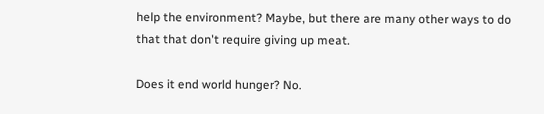help the environment? Maybe, but there are many other ways to do that that don't require giving up meat.

Does it end world hunger? No.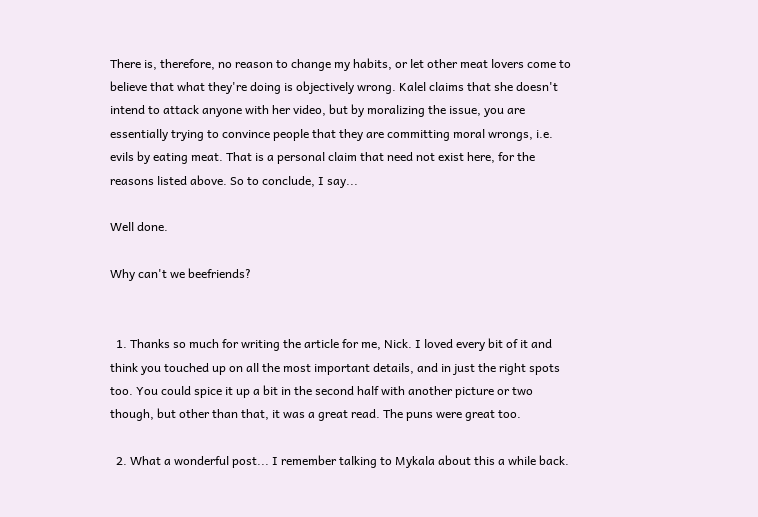There is, therefore, no reason to change my habits, or let other meat lovers come to believe that what they're doing is objectively wrong. Kalel claims that she doesn't intend to attack anyone with her video, but by moralizing the issue, you are essentially trying to convince people that they are committing moral wrongs, i.e. evils by eating meat. That is a personal claim that need not exist here, for the reasons listed above. So to conclude, I say...

Well done.

Why can't we beefriends?


  1. Thanks so much for writing the article for me, Nick. I loved every bit of it and think you touched up on all the most important details, and in just the right spots too. You could spice it up a bit in the second half with another picture or two though, but other than that, it was a great read. The puns were great too.

  2. What a wonderful post... I remember talking to Mykala about this a while back.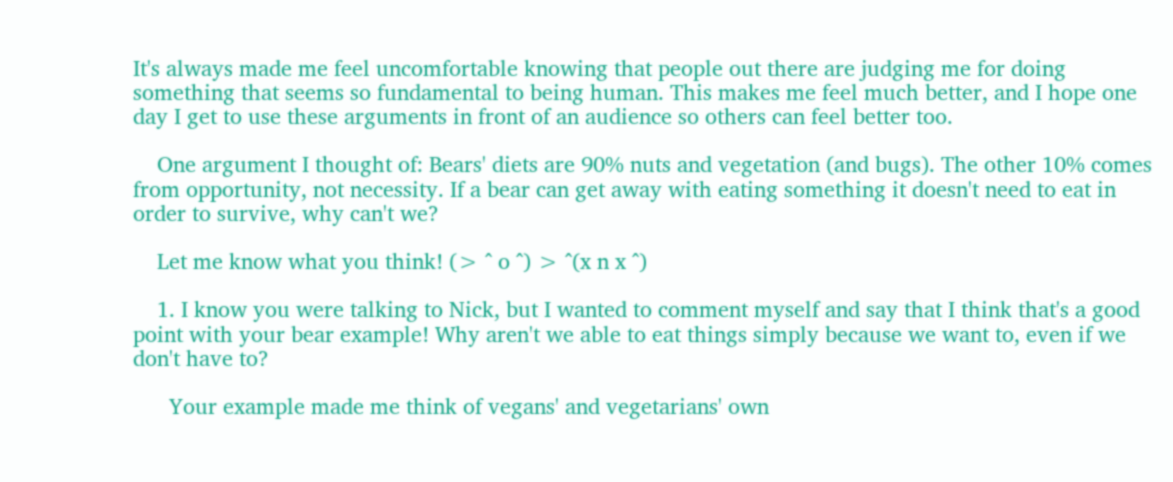It's always made me feel uncomfortable knowing that people out there are judging me for doing something that seems so fundamental to being human. This makes me feel much better, and I hope one day I get to use these arguments in front of an audience so others can feel better too.

    One argument I thought of: Bears' diets are 90% nuts and vegetation (and bugs). The other 10% comes from opportunity, not necessity. If a bear can get away with eating something it doesn't need to eat in order to survive, why can't we?

    Let me know what you think! (> ^ o ^) > ^(x n x ^)

    1. I know you were talking to Nick, but I wanted to comment myself and say that I think that's a good point with your bear example! Why aren't we able to eat things simply because we want to, even if we don't have to?

      Your example made me think of vegans' and vegetarians' own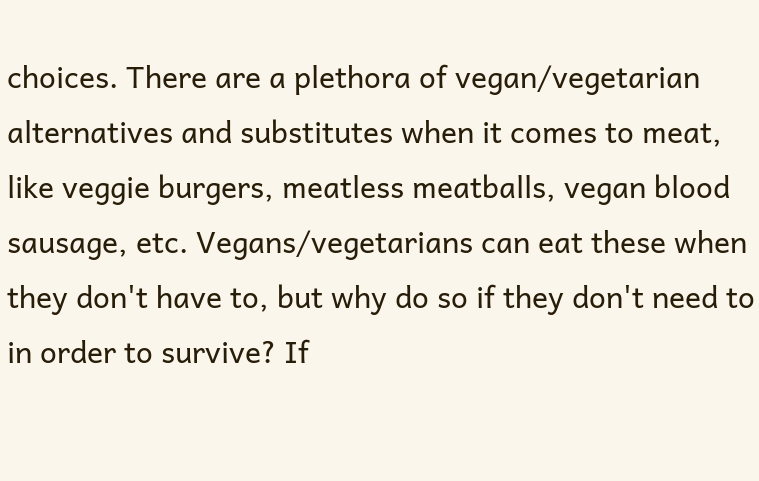choices. There are a plethora of vegan/vegetarian alternatives and substitutes when it comes to meat, like veggie burgers, meatless meatballs, vegan blood sausage, etc. Vegans/vegetarians can eat these when they don't have to, but why do so if they don't need to in order to survive? If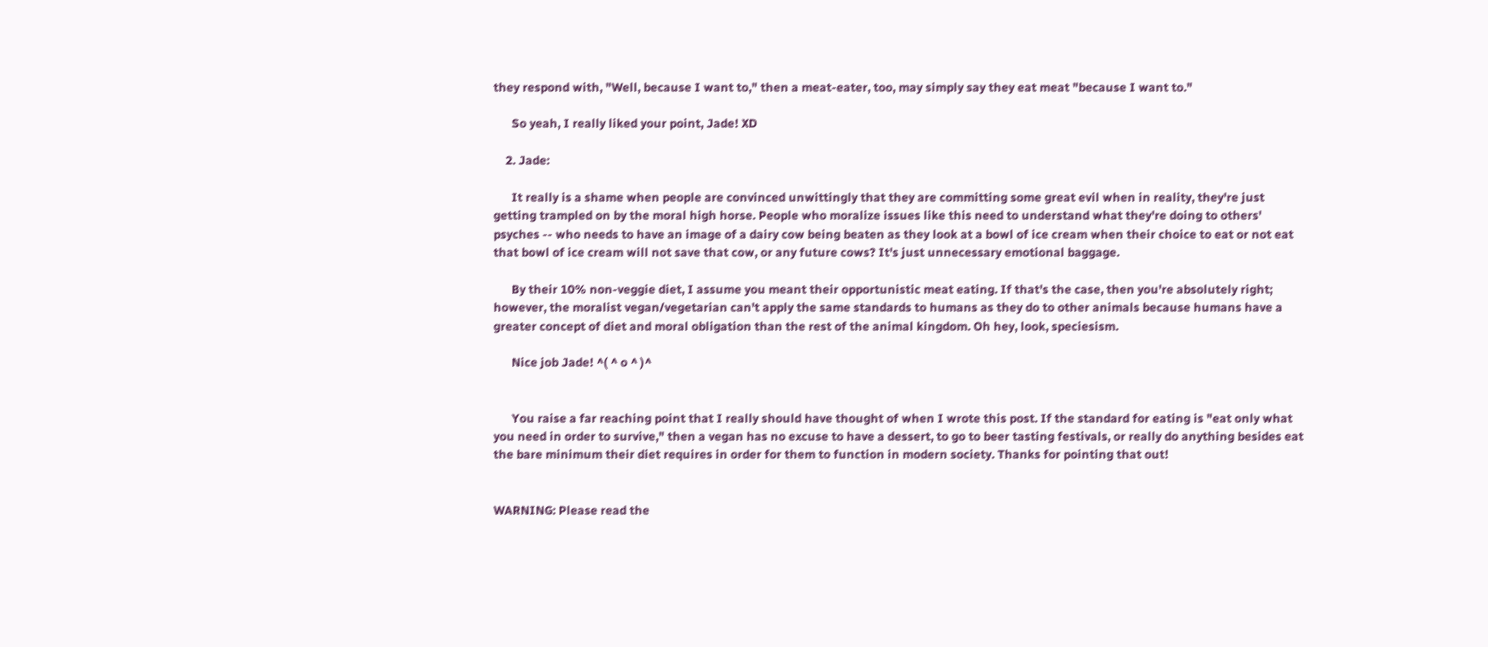they respond with, "Well, because I want to," then a meat-eater, too, may simply say they eat meat "because I want to."

      So yeah, I really liked your point, Jade! XD

    2. Jade:

      It really is a shame when people are convinced unwittingly that they are committing some great evil when in reality, they're just getting trampled on by the moral high horse. People who moralize issues like this need to understand what they're doing to others' psyches -- who needs to have an image of a dairy cow being beaten as they look at a bowl of ice cream when their choice to eat or not eat that bowl of ice cream will not save that cow, or any future cows? It's just unnecessary emotional baggage.

      By their 10% non-veggie diet, I assume you meant their opportunistic meat eating. If that's the case, then you're absolutely right; however, the moralist vegan/vegetarian can't apply the same standards to humans as they do to other animals because humans have a greater concept of diet and moral obligation than the rest of the animal kingdom. Oh hey, look, speciesism.

      Nice job Jade! ^( ^ o ^ )^


      You raise a far reaching point that I really should have thought of when I wrote this post. If the standard for eating is "eat only what you need in order to survive," then a vegan has no excuse to have a dessert, to go to beer tasting festivals, or really do anything besides eat the bare minimum their diet requires in order for them to function in modern society. Thanks for pointing that out!


WARNING: Please read the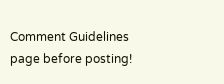Comment Guidelines page before posting!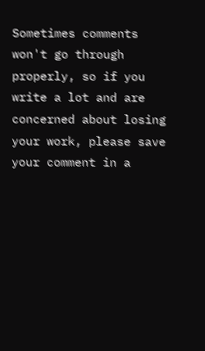Sometimes comments won't go through properly, so if you write a lot and are concerned about losing your work, please save your comment in a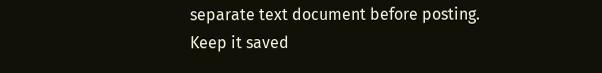separate text document before posting. Keep it saved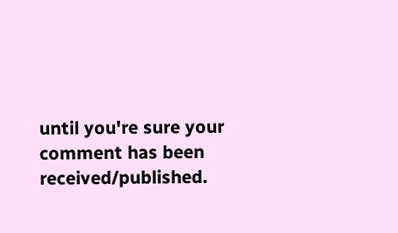until you're sure your comment has been received/published.